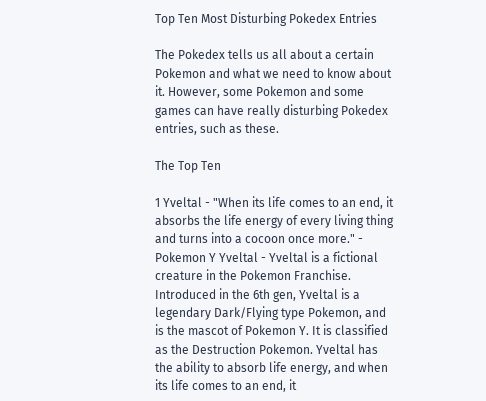Top Ten Most Disturbing Pokedex Entries

The Pokedex tells us all about a certain Pokemon and what we need to know about it. However, some Pokemon and some games can have really disturbing Pokedex entries, such as these.

The Top Ten

1 Yveltal - "When its life comes to an end, it absorbs the life energy of every living thing and turns into a cocoon once more." - Pokemon Y Yveltal - Yveltal is a fictional creature in the Pokemon Franchise. Introduced in the 6th gen, Yveltal is a legendary Dark/Flying type Pokemon, and is the mascot of Pokemon Y. It is classified as the Destruction Pokemon. Yveltal has the ability to absorb life energy, and when its life comes to an end, it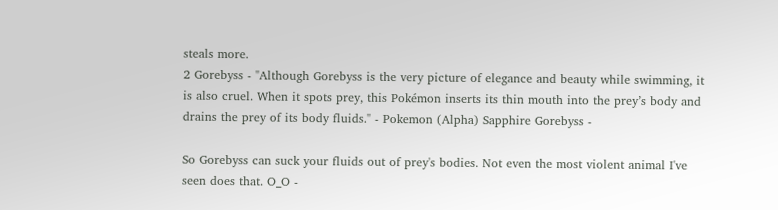steals more.
2 Gorebyss - "Although Gorebyss is the very picture of elegance and beauty while swimming, it is also cruel. When it spots prey, this Pokémon inserts its thin mouth into the prey’s body and drains the prey of its body fluids." - Pokemon (Alpha) Sapphire Gorebyss -

So Gorebyss can suck your fluids out of prey's bodies. Not even the most violent animal I've seen does that. O_O -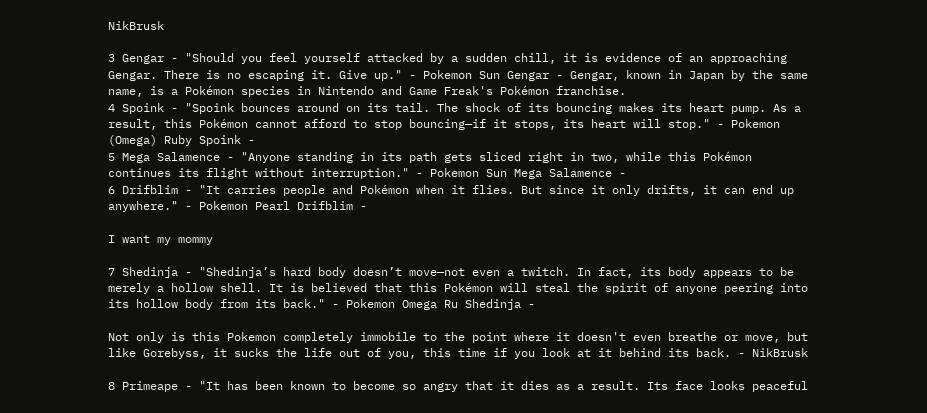NikBrusk

3 Gengar - "Should you feel yourself attacked by a sudden chill, it is evidence of an approaching Gengar. There is no escaping it. Give up." - Pokemon Sun Gengar - Gengar, known in Japan by the same name, is a Pokémon species in Nintendo and Game Freak's Pokémon franchise.
4 Spoink - "Spoink bounces around on its tail. The shock of its bouncing makes its heart pump. As a result, this Pokémon cannot afford to stop bouncing—if it stops, its heart will stop." - Pokemon (Omega) Ruby Spoink -
5 Mega Salamence - "Anyone standing in its path gets sliced right in two, while this Pokémon continues its flight without interruption." - Pokemon Sun Mega Salamence -
6 Drifblim - "It carries people and Pokémon when it flies. But since it only drifts, it can end up anywhere." - Pokemon Pearl Drifblim -

I want my mommy

7 Shedinja - "Shedinja’s hard body doesn’t move—not even a twitch. In fact, its body appears to be merely a hollow shell. It is believed that this Pokémon will steal the spirit of anyone peering into its hollow body from its back." - Pokemon Omega Ru Shedinja -

Not only is this Pokemon completely immobile to the point where it doesn't even breathe or move, but like Gorebyss, it sucks the life out of you, this time if you look at it behind its back. - NikBrusk

8 Primeape - "It has been known to become so angry that it dies as a result. Its face looks peaceful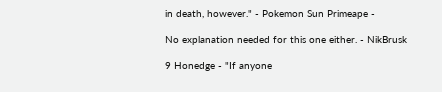in death, however." - Pokemon Sun Primeape -

No explanation needed for this one either. - NikBrusk

9 Honedge - "If anyone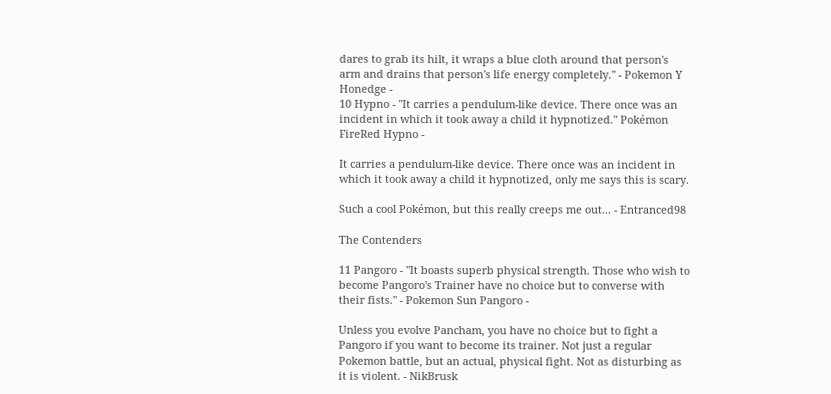dares to grab its hilt, it wraps a blue cloth around that person's arm and drains that person's life energy completely." - Pokemon Y Honedge -
10 Hypno - "It carries a pendulum-like device. There once was an incident in which it took away a child it hypnotized." Pokémon FireRed Hypno -

It carries a pendulum-like device. There once was an incident in which it took away a child it hypnotized, only me says this is scary.

Such a cool Pokémon, but this really creeps me out... - Entranced98

The Contenders

11 Pangoro - "It boasts superb physical strength. Those who wish to become Pangoro's Trainer have no choice but to converse with their fists." - Pokemon Sun Pangoro -

Unless you evolve Pancham, you have no choice but to fight a Pangoro if you want to become its trainer. Not just a regular Pokemon battle, but an actual, physical fight. Not as disturbing as it is violent. - NikBrusk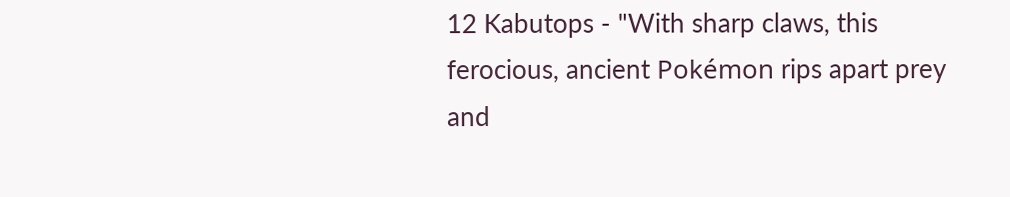12 Kabutops - "With sharp claws, this ferocious, ancient Pokémon rips apart prey and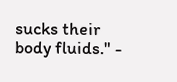sucks their body fluids." -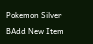Pokemon Silver
BAdd New Item